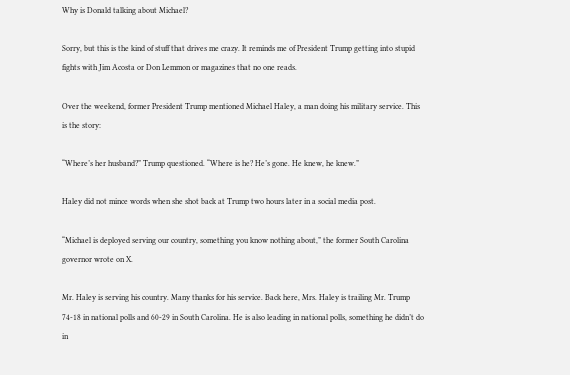Why is Donald talking about Michael?

Sorry, but this is the kind of stuff that drives me crazy. It reminds me of President Trump getting into stupid fights with Jim Acosta or Don Lemmon or magazines that no one reads.

Over the weekend, former President Trump mentioned Michael Haley, a man doing his military service. This is the story:

“Where’s her husband?” Trump questioned. “Where is he? He’s gone. He knew, he knew.”

Haley did not mince words when she shot back at Trump two hours later in a social media post.

“Michael is deployed serving our country, something you know nothing about,” the former South Carolina governor wrote on X.

Mr. Haley is serving his country. Many thanks for his service. Back here, Mrs. Haley is trailing Mr. Trump 74-18 in national polls and 60-29 in South Carolina. He is also leading in national polls, something he didn’t do in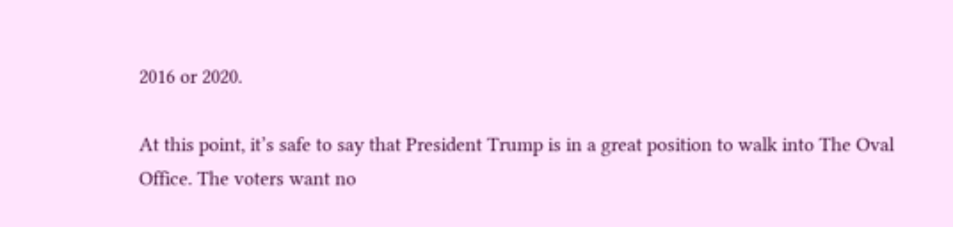2016 or 2020.

At this point, it’s safe to say that President Trump is in a great position to walk into The Oval Office. The voters want no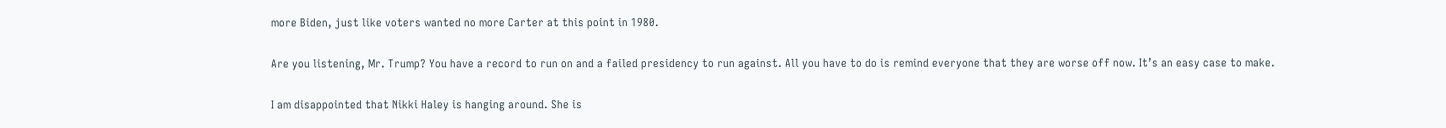more Biden, just like voters wanted no more Carter at this point in 1980.

Are you listening, Mr. Trump? You have a record to run on and a failed presidency to run against. All you have to do is remind everyone that they are worse off now. It’s an easy case to make.

I am disappointed that Nikki Haley is hanging around. She is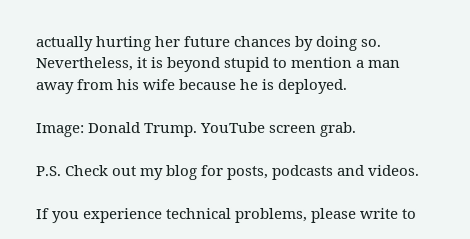actually hurting her future chances by doing so. Nevertheless, it is beyond stupid to mention a man away from his wife because he is deployed.

Image: Donald Trump. YouTube screen grab.

P.S. Check out my blog for posts, podcasts and videos.

If you experience technical problems, please write to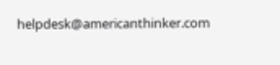helpdesk@americanthinker.com